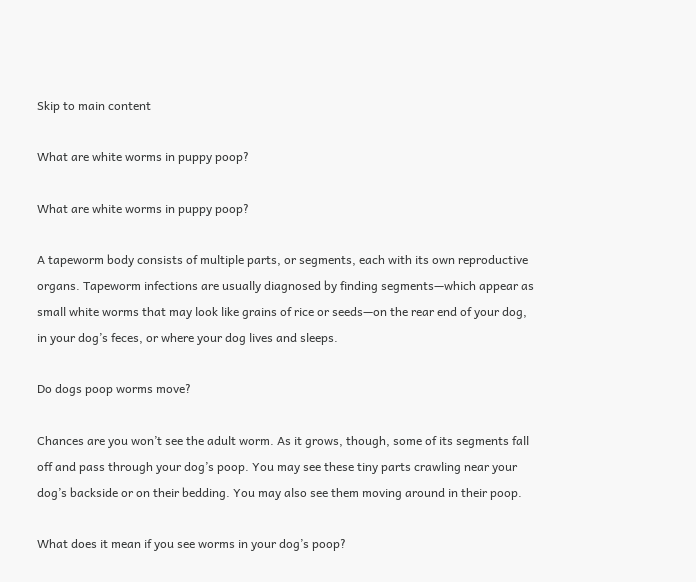Skip to main content

What are white worms in puppy poop?

What are white worms in puppy poop?

A tapeworm body consists of multiple parts, or segments, each with its own reproductive organs. Tapeworm infections are usually diagnosed by finding segments—which appear as small white worms that may look like grains of rice or seeds—on the rear end of your dog, in your dog’s feces, or where your dog lives and sleeps.

Do dogs poop worms move?

Chances are you won’t see the adult worm. As it grows, though, some of its segments fall off and pass through your dog’s poop. You may see these tiny parts crawling near your dog’s backside or on their bedding. You may also see them moving around in their poop.

What does it mean if you see worms in your dog’s poop?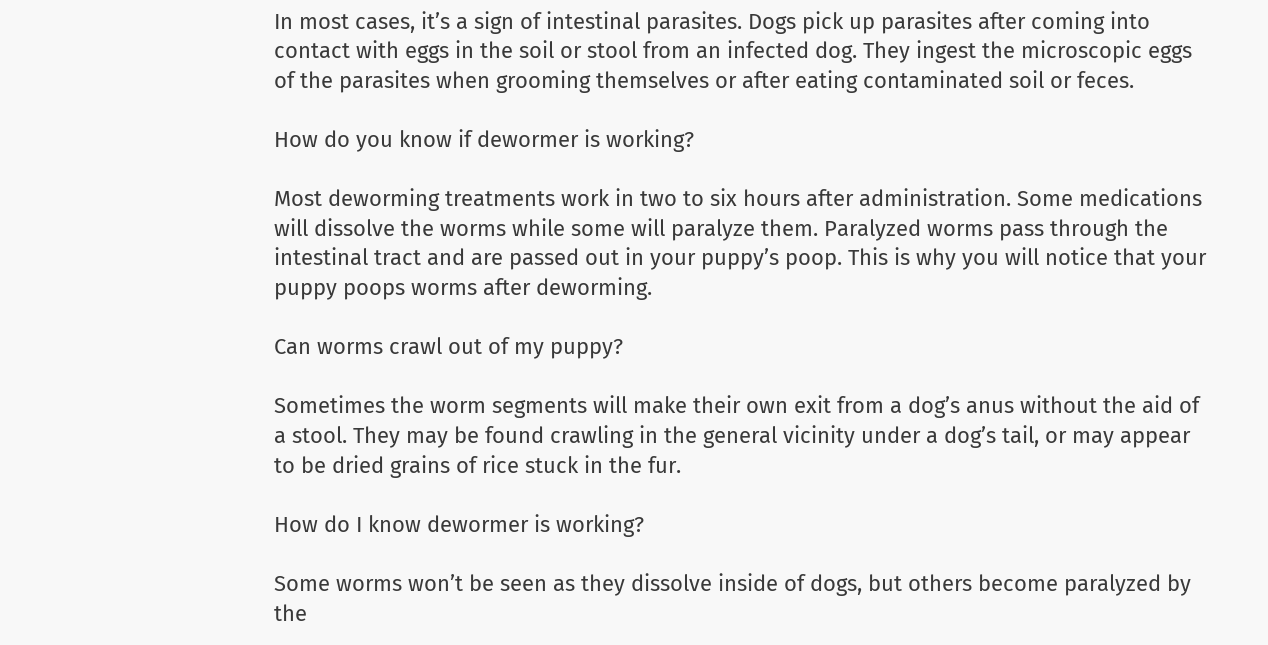In most cases, it’s a sign of intestinal parasites. Dogs pick up parasites after coming into contact with eggs in the soil or stool from an infected dog. They ingest the microscopic eggs of the parasites when grooming themselves or after eating contaminated soil or feces.

How do you know if dewormer is working?

Most deworming treatments work in two to six hours after administration. Some medications will dissolve the worms while some will paralyze them. Paralyzed worms pass through the intestinal tract and are passed out in your puppy’s poop. This is why you will notice that your puppy poops worms after deworming.

Can worms crawl out of my puppy?

Sometimes the worm segments will make their own exit from a dog’s anus without the aid of a stool. They may be found crawling in the general vicinity under a dog’s tail, or may appear to be dried grains of rice stuck in the fur.

How do I know dewormer is working?

Some worms won’t be seen as they dissolve inside of dogs, but others become paralyzed by the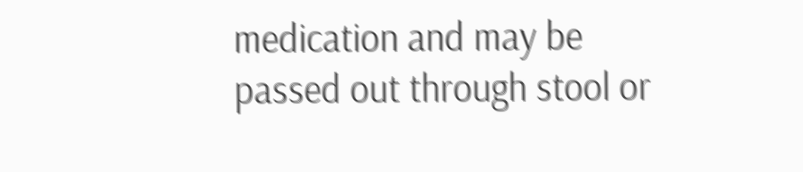medication and may be passed out through stool or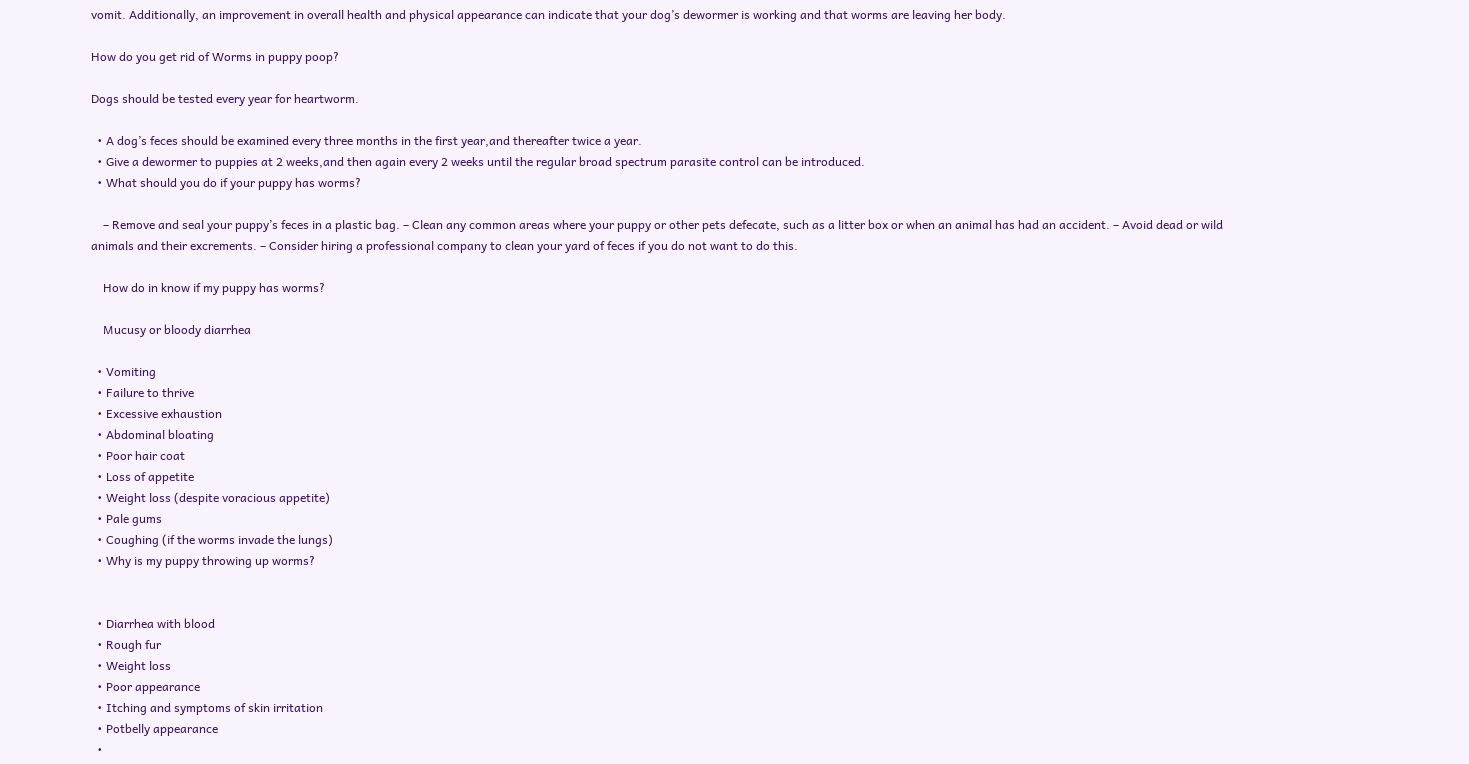vomit. Additionally, an improvement in overall health and physical appearance can indicate that your dog’s dewormer is working and that worms are leaving her body.

How do you get rid of Worms in puppy poop?

Dogs should be tested every year for heartworm.

  • A dog’s feces should be examined every three months in the first year,and thereafter twice a year.
  • Give a dewormer to puppies at 2 weeks,and then again every 2 weeks until the regular broad spectrum parasite control can be introduced.
  • What should you do if your puppy has worms?

    – Remove and seal your puppy’s feces in a plastic bag. – Clean any common areas where your puppy or other pets defecate, such as a litter box or when an animal has had an accident. – Avoid dead or wild animals and their excrements. – Consider hiring a professional company to clean your yard of feces if you do not want to do this.

    How do in know if my puppy has worms?

    Mucusy or bloody diarrhea

  • Vomiting
  • Failure to thrive
  • Excessive exhaustion
  • Abdominal bloating
  • Poor hair coat
  • Loss of appetite
  • Weight loss (despite voracious appetite)
  • Pale gums
  • Coughing (if the worms invade the lungs)
  • Why is my puppy throwing up worms?


  • Diarrhea with blood
  • Rough fur
  • Weight loss
  • Poor appearance
  • Itching and symptoms of skin irritation
  • Potbelly appearance
  •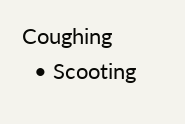Coughing
  • Scooting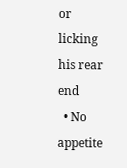or licking his rear end
  • No appetite